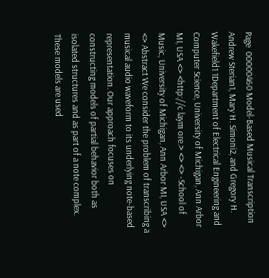Page  00000460 Model-Based Musical Transcription Andrew Sterian1, Mary H. Simoni2, and Gregory H. Wakefield1 1Department of Electrical Engineering and Computer Science, University of Michigan, Ann Arbor MI, USA <> <http://c laym ore.> <> <> -School of Music, University of Michigan, Ann Arbor MI, USA <> <> Abstract We consider the problem of transcribing a musical audio waveform to its underlying note-based representation. Our approach focuses on constructing models of partial behavior both as isolated structures and as part of a note complex. These models are used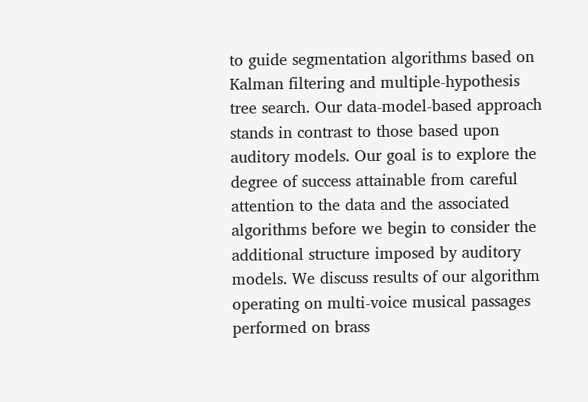to guide segmentation algorithms based on Kalman filtering and multiple-hypothesis tree search. Our data-model-based approach stands in contrast to those based upon auditory models. Our goal is to explore the degree of success attainable from careful attention to the data and the associated algorithms before we begin to consider the additional structure imposed by auditory models. We discuss results of our algorithm operating on multi-voice musical passages performed on brass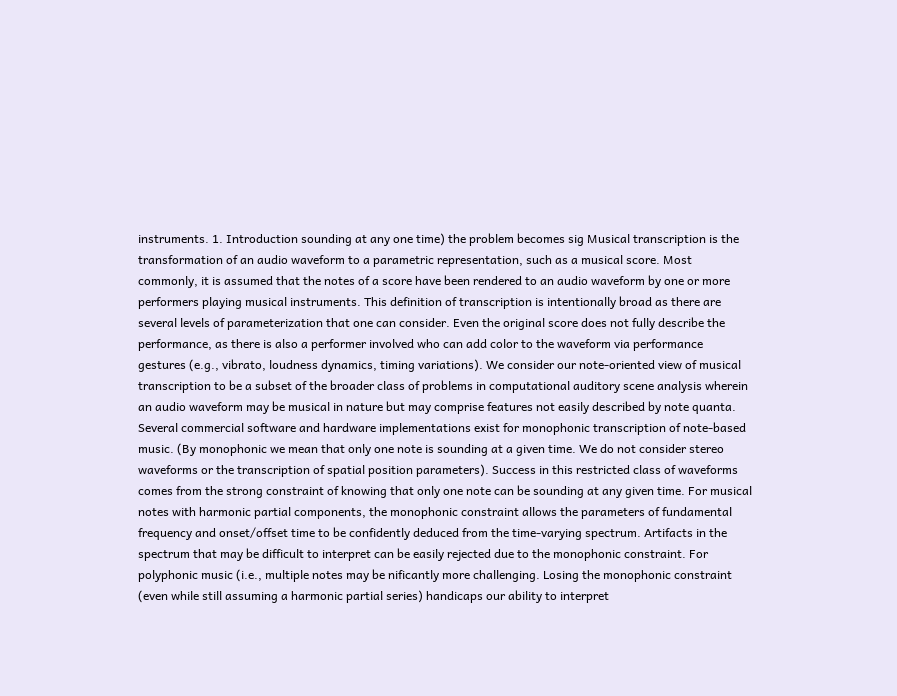instruments. 1. Introduction sounding at any one time) the problem becomes sig Musical transcription is the transformation of an audio waveform to a parametric representation, such as a musical score. Most commonly, it is assumed that the notes of a score have been rendered to an audio waveform by one or more performers playing musical instruments. This definition of transcription is intentionally broad as there are several levels of parameterization that one can consider. Even the original score does not fully describe the performance, as there is also a performer involved who can add color to the waveform via performance gestures (e.g., vibrato, loudness dynamics, timing variations). We consider our note-oriented view of musical transcription to be a subset of the broader class of problems in computational auditory scene analysis wherein an audio waveform may be musical in nature but may comprise features not easily described by note quanta. Several commercial software and hardware implementations exist for monophonic transcription of note-based music. (By monophonic we mean that only one note is sounding at a given time. We do not consider stereo waveforms or the transcription of spatial position parameters). Success in this restricted class of waveforms comes from the strong constraint of knowing that only one note can be sounding at any given time. For musical notes with harmonic partial components, the monophonic constraint allows the parameters of fundamental frequency and onset/offset time to be confidently deduced from the time-varying spectrum. Artifacts in the spectrum that may be difficult to interpret can be easily rejected due to the monophonic constraint. For polyphonic music (i.e., multiple notes may be nificantly more challenging. Losing the monophonic constraint (even while still assuming a harmonic partial series) handicaps our ability to interpret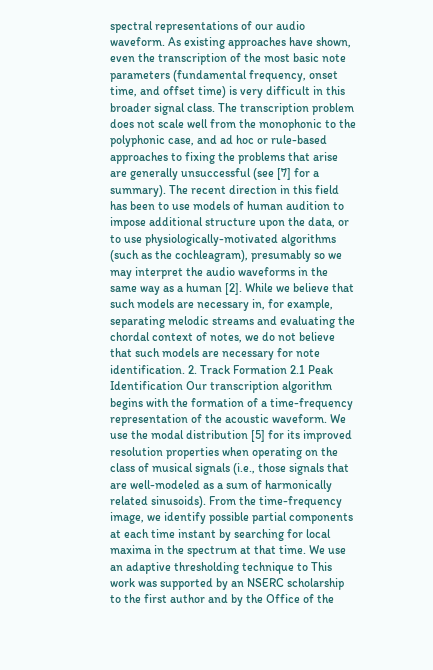spectral representations of our audio waveform. As existing approaches have shown, even the transcription of the most basic note parameters (fundamental frequency, onset time, and offset time) is very difficult in this broader signal class. The transcription problem does not scale well from the monophonic to the polyphonic case, and ad hoc or rule-based approaches to fixing the problems that arise are generally unsuccessful (see [7] for a summary). The recent direction in this field has been to use models of human audition to impose additional structure upon the data, or to use physiologically-motivated algorithms (such as the cochleagram), presumably so we may interpret the audio waveforms in the same way as a human [2]. While we believe that such models are necessary in, for example, separating melodic streams and evaluating the chordal context of notes, we do not believe that such models are necessary for note identification. 2. Track Formation 2.1 Peak Identification Our transcription algorithm begins with the formation of a time-frequency representation of the acoustic waveform. We use the modal distribution [5] for its improved resolution properties when operating on the class of musical signals (i.e., those signals that are well-modeled as a sum of harmonically related sinusoids). From the time-frequency image, we identify possible partial components at each time instant by searching for local maxima in the spectrum at that time. We use an adaptive thresholding technique to This work was supported by an NSERC scholarship to the first author and by the Office of the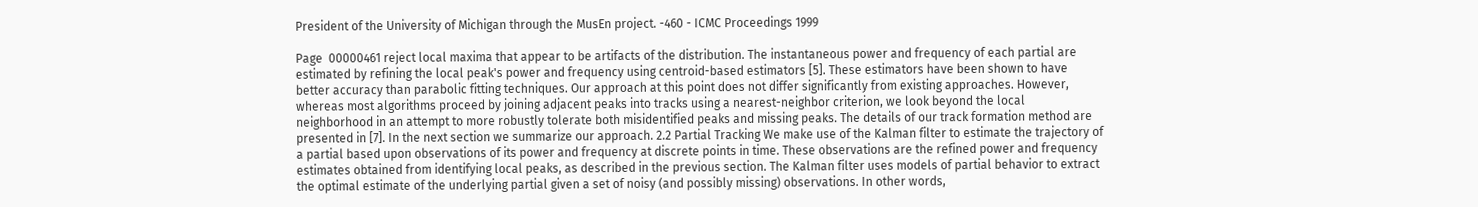President of the University of Michigan through the MusEn project. -460 - ICMC Proceedings 1999

Page  00000461 reject local maxima that appear to be artifacts of the distribution. The instantaneous power and frequency of each partial are estimated by refining the local peak's power and frequency using centroid-based estimators [5]. These estimators have been shown to have better accuracy than parabolic fitting techniques. Our approach at this point does not differ significantly from existing approaches. However, whereas most algorithms proceed by joining adjacent peaks into tracks using a nearest-neighbor criterion, we look beyond the local neighborhood in an attempt to more robustly tolerate both misidentified peaks and missing peaks. The details of our track formation method are presented in [7]. In the next section we summarize our approach. 2.2 Partial Tracking We make use of the Kalman filter to estimate the trajectory of a partial based upon observations of its power and frequency at discrete points in time. These observations are the refined power and frequency estimates obtained from identifying local peaks, as described in the previous section. The Kalman filter uses models of partial behavior to extract the optimal estimate of the underlying partial given a set of noisy (and possibly missing) observations. In other words,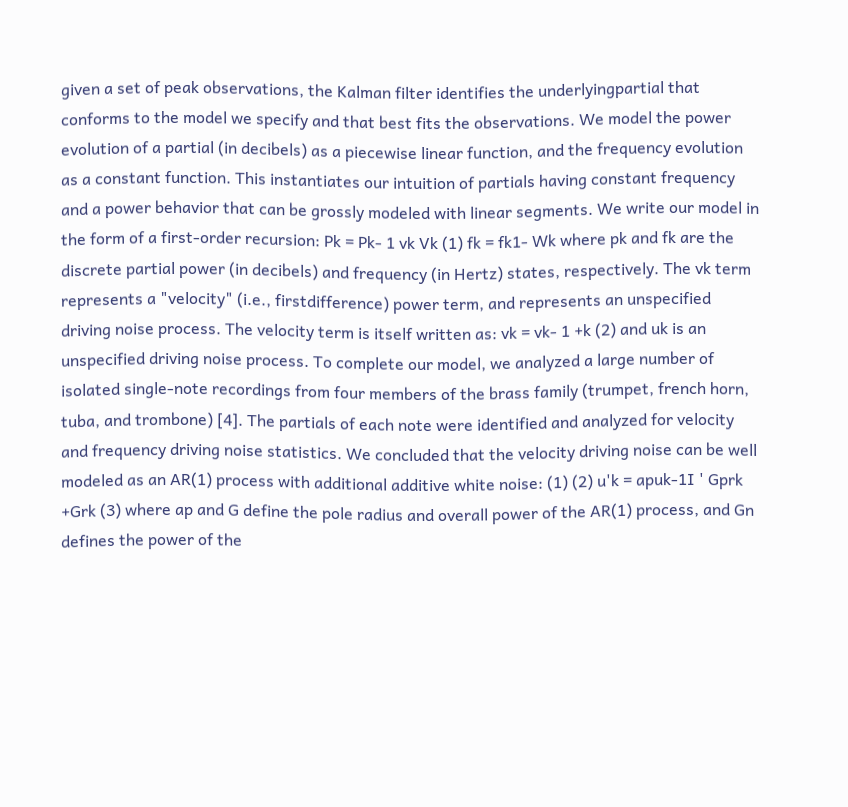given a set of peak observations, the Kalman filter identifies the underlyingpartial that conforms to the model we specify and that best fits the observations. We model the power evolution of a partial (in decibels) as a piecewise linear function, and the frequency evolution as a constant function. This instantiates our intuition of partials having constant frequency and a power behavior that can be grossly modeled with linear segments. We write our model in the form of a first-order recursion: Pk = Pk- 1 vk Vk (1) fk = fk1- Wk where pk and fk are the discrete partial power (in decibels) and frequency (in Hertz) states, respectively. The vk term represents a "velocity" (i.e., firstdifference) power term, and represents an unspecified driving noise process. The velocity term is itself written as: vk = vk- 1 +k (2) and uk is an unspecified driving noise process. To complete our model, we analyzed a large number of isolated single-note recordings from four members of the brass family (trumpet, french horn, tuba, and trombone) [4]. The partials of each note were identified and analyzed for velocity and frequency driving noise statistics. We concluded that the velocity driving noise can be well modeled as an AR(1) process with additional additive white noise: (1) (2) u'k = apuk-1I ' Gprk +Grk (3) where ap and G define the pole radius and overall power of the AR(1) process, and Gn defines the power of the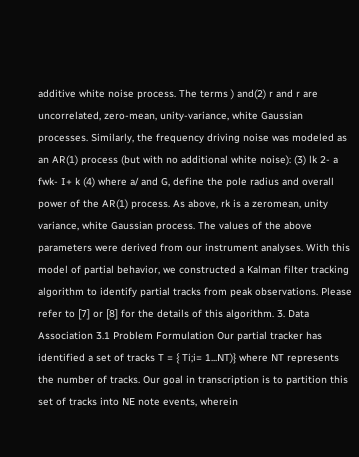additive white noise process. The terms ) and(2) r and r are uncorrelated, zero-mean, unity-variance, white Gaussian processes. Similarly, the frequency driving noise was modeled as an AR(1) process (but with no additional white noise): (3) lk 2- a fwk- I+ k (4) where a/ and G, define the pole radius and overall power of the AR(1) process. As above, rk is a zeromean, unity variance, white Gaussian process. The values of the above parameters were derived from our instrument analyses. With this model of partial behavior, we constructed a Kalman filter tracking algorithm to identify partial tracks from peak observations. Please refer to [7] or [8] for the details of this algorithm. 3. Data Association 3.1 Problem Formulation Our partial tracker has identified a set of tracks T = { Ti;i= 1...NT)} where NT represents the number of tracks. Our goal in transcription is to partition this set of tracks into NE note events, wherein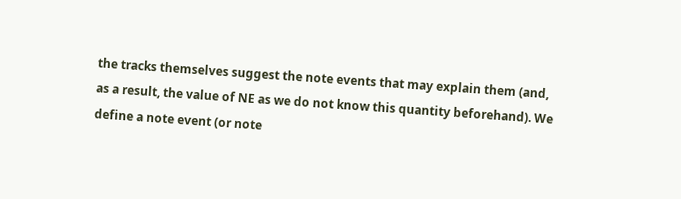the tracks themselves suggest the note events that may explain them (and, as a result, the value of NE as we do not know this quantity beforehand). We define a note event (or note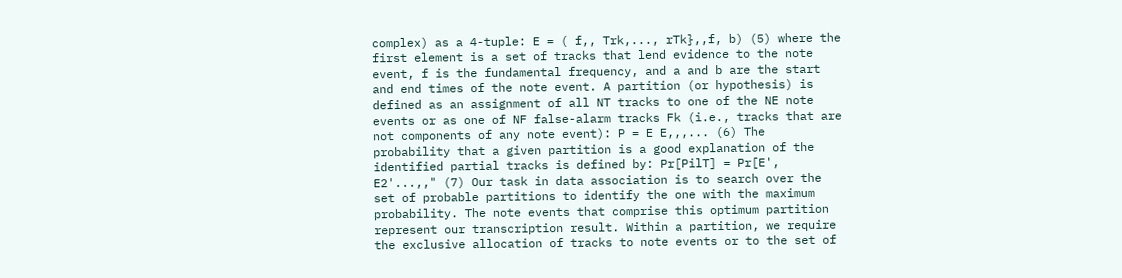complex) as a 4-tuple: E = ( f,, Trk,..., rTk},,f, b) (5) where the first element is a set of tracks that lend evidence to the note event, f is the fundamental frequency, and a and b are the start and end times of the note event. A partition (or hypothesis) is defined as an assignment of all NT tracks to one of the NE note events or as one of NF false-alarm tracks Fk (i.e., tracks that are not components of any note event): P = E E,,,... (6) The probability that a given partition is a good explanation of the identified partial tracks is defined by: Pr[PilT] = Pr[E', E2'...,," (7) Our task in data association is to search over the set of probable partitions to identify the one with the maximum probability. The note events that comprise this optimum partition represent our transcription result. Within a partition, we require the exclusive allocation of tracks to note events or to the set of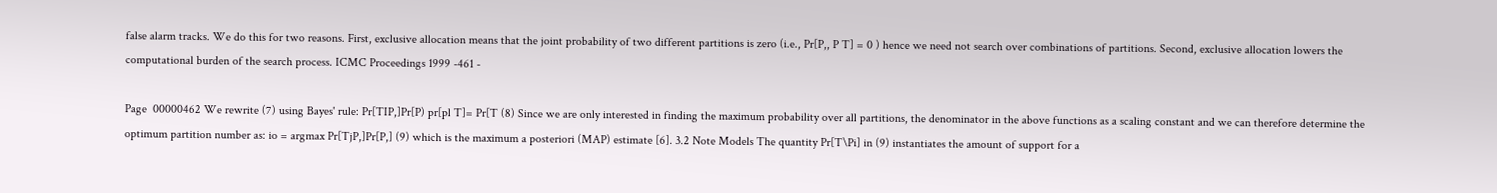false alarm tracks. We do this for two reasons. First, exclusive allocation means that the joint probability of two different partitions is zero (i.e., Pr[P,, P T] = 0 ) hence we need not search over combinations of partitions. Second, exclusive allocation lowers the computational burden of the search process. ICMC Proceedings 1999 -461 -

Page  00000462 We rewrite (7) using Bayes' rule: Pr[TIP,]Pr[P) pr[pl T]= Pr[T (8) Since we are only interested in finding the maximum probability over all partitions, the denominator in the above functions as a scaling constant and we can therefore determine the optimum partition number as: io = argmax Pr[TjP,]Pr[P,] (9) which is the maximum a posteriori (MAP) estimate [6]. 3.2 Note Models The quantity Pr[T\Pi] in (9) instantiates the amount of support for a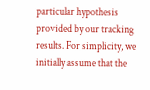particular hypothesis provided by our tracking results. For simplicity, we initially assume that the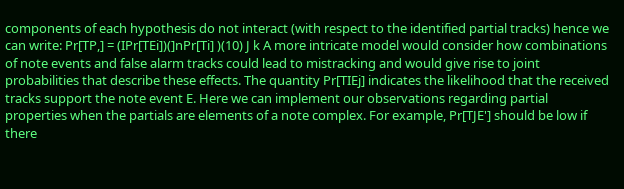components of each hypothesis do not interact (with respect to the identified partial tracks) hence we can write: Pr[TP,] = (IPr[TEi])(]nPr[Ti] )(10) J k A more intricate model would consider how combinations of note events and false alarm tracks could lead to mistracking and would give rise to joint probabilities that describe these effects. The quantity Pr[TIEj] indicates the likelihood that the received tracks support the note event E. Here we can implement our observations regarding partial properties when the partials are elements of a note complex. For example, Pr[TJE'] should be low if there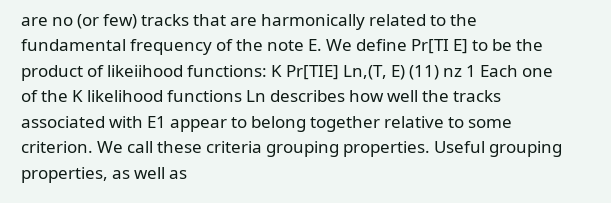are no (or few) tracks that are harmonically related to the fundamental frequency of the note E. We define Pr[TI E] to be the product of likeiihood functions: K Pr[TIE] Ln,(T, E) (11) nz 1 Each one of the K likelihood functions Ln describes how well the tracks associated with E1 appear to belong together relative to some criterion. We call these criteria grouping properties. Useful grouping properties, as well as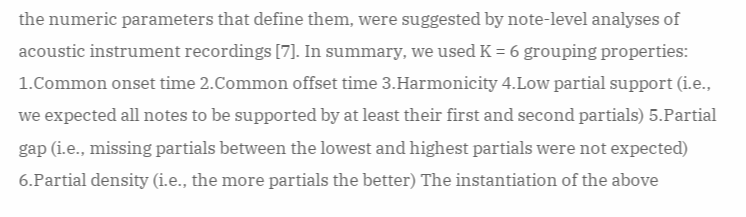the numeric parameters that define them, were suggested by note-level analyses of acoustic instrument recordings [7]. In summary, we used K = 6 grouping properties: 1.Common onset time 2.Common offset time 3.Harmonicity 4.Low partial support (i.e., we expected all notes to be supported by at least their first and second partials) 5.Partial gap (i.e., missing partials between the lowest and highest partials were not expected) 6.Partial density (i.e., the more partials the better) The instantiation of the above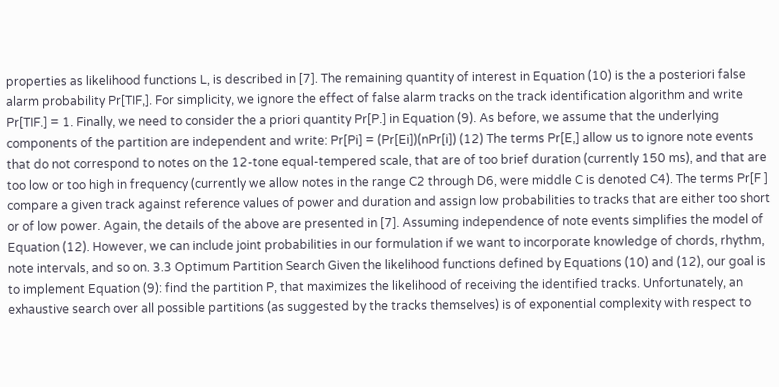properties as likelihood functions L, is described in [7]. The remaining quantity of interest in Equation (10) is the a posteriori false alarm probability Pr[TIF,]. For simplicity, we ignore the effect of false alarm tracks on the track identification algorithm and write Pr[TIF.] = 1. Finally, we need to consider the a priori quantity Pr[P.] in Equation (9). As before, we assume that the underlying components of the partition are independent and write: Pr[Pi] = (Pr[Ei])(nPr[i]) (12) The terms Pr[E,] allow us to ignore note events that do not correspond to notes on the 12-tone equal-tempered scale, that are of too brief duration (currently 150 ms), and that are too low or too high in frequency (currently we allow notes in the range C2 through D6, were middle C is denoted C4). The terms Pr[F ] compare a given track against reference values of power and duration and assign low probabilities to tracks that are either too short or of low power. Again, the details of the above are presented in [7]. Assuming independence of note events simplifies the model of Equation (12). However, we can include joint probabilities in our formulation if we want to incorporate knowledge of chords, rhythm, note intervals, and so on. 3.3 Optimum Partition Search Given the likelihood functions defined by Equations (10) and (12), our goal is to implement Equation (9): find the partition P, that maximizes the likelihood of receiving the identified tracks. Unfortunately, an exhaustive search over all possible partitions (as suggested by the tracks themselves) is of exponential complexity with respect to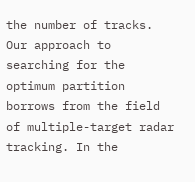the number of tracks. Our approach to searching for the optimum partition borrows from the field of multiple-target radar tracking. In the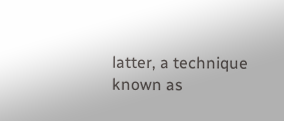latter, a technique known as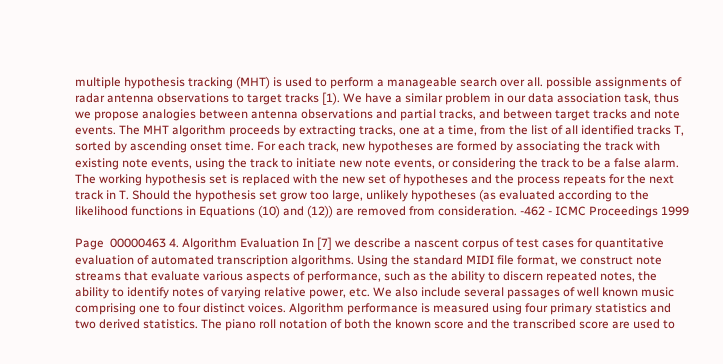multiple hypothesis tracking (MHT) is used to perform a manageable search over all. possible assignments of radar antenna observations to target tracks [1). We have a similar problem in our data association task, thus we propose analogies between antenna observations and partial tracks, and between target tracks and note events. The MHT algorithm proceeds by extracting tracks, one at a time, from the list of all identified tracks T, sorted by ascending onset time. For each track, new hypotheses are formed by associating the track with existing note events, using the track to initiate new note events, or considering the track to be a false alarm. The working hypothesis set is replaced with the new set of hypotheses and the process repeats for the next track in T. Should the hypothesis set grow too large, unlikely hypotheses (as evaluated according to the likelihood functions in Equations (10) and (12)) are removed from consideration. -462 - ICMC Proceedings 1999

Page  00000463 4. Algorithm Evaluation In [7] we describe a nascent corpus of test cases for quantitative evaluation of automated transcription algorithms. Using the standard MIDI file format, we construct note streams that evaluate various aspects of performance, such as the ability to discern repeated notes, the ability to identify notes of varying relative power, etc. We also include several passages of well known music comprising one to four distinct voices. Algorithm performance is measured using four primary statistics and two derived statistics. The piano roll notation of both the known score and the transcribed score are used to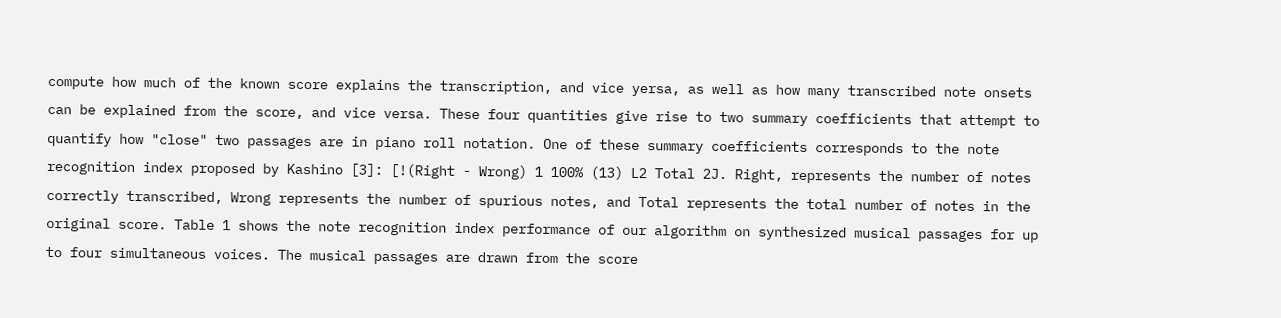compute how much of the known score explains the transcription, and vice yersa, as well as how many transcribed note onsets can be explained from the score, and vice versa. These four quantities give rise to two summary coefficients that attempt to quantify how "close" two passages are in piano roll notation. One of these summary coefficients corresponds to the note recognition index proposed by Kashino [3]: [!(Right - Wrong) 1 100% (13) L2 Total 2J. Right, represents the number of notes correctly transcribed, Wrong represents the number of spurious notes, and Total represents the total number of notes in the original score. Table 1 shows the note recognition index performance of our algorithm on synthesized musical passages for up to four simultaneous voices. The musical passages are drawn from the score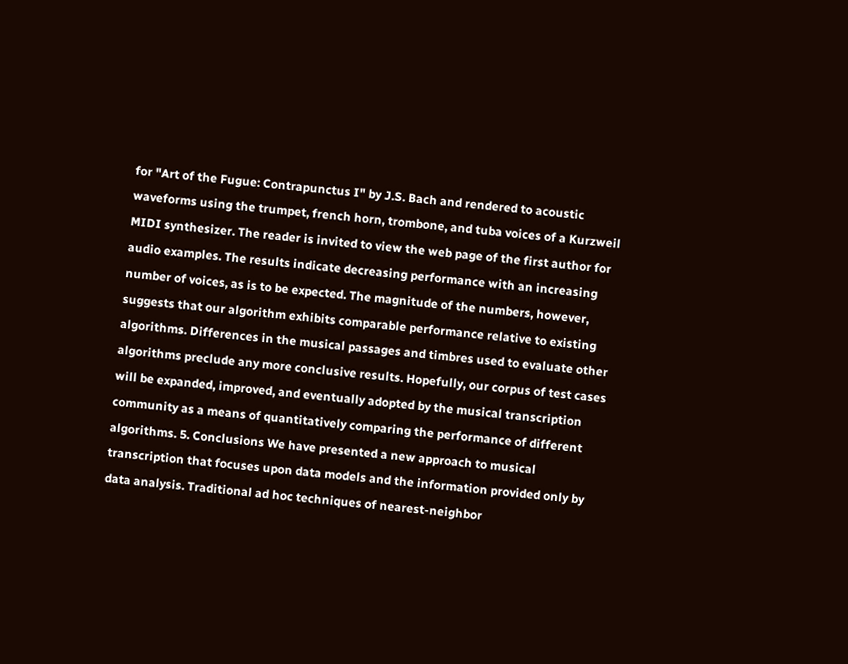for "Art of the Fugue: Contrapunctus I" by J.S. Bach and rendered to acoustic waveforms using the trumpet, french horn, trombone, and tuba voices of a Kurzweil MIDI synthesizer. The reader is invited to view the web page of the first author for audio examples. The results indicate decreasing performance with an increasing number of voices, as is to be expected. The magnitude of the numbers, however, suggests that our algorithm exhibits comparable performance relative to existing algorithms. Differences in the musical passages and timbres used to evaluate other algorithms preclude any more conclusive results. Hopefully, our corpus of test cases will be expanded, improved, and eventually adopted by the musical transcription community as a means of quantitatively comparing the performance of different algorithms. 5. Conclusions We have presented a new approach to musical transcription that focuses upon data models and the information provided only by data analysis. Traditional ad hoc techniques of nearest-neighbor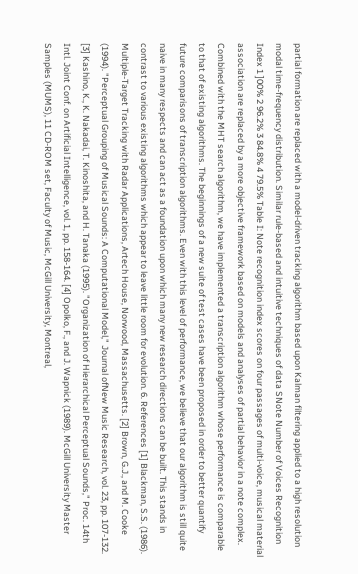partial formation are replaced with a model-driven tracking algorithm based upon Kalman filtering applied to a high resolution modal time-frequency distribution. Similar rule-based and intuitive techniques of data SNote Number of Voices Recognition Index 1 ]00% 2 96.2% 3 84.8% 4 79.5% Table I: Note recognition index scores on four passages of multi-voice, musical material association are replaced by a more objective framework based on models and analyses of partial behavior in a note complex. Combined with the MHT search algorithm, we have implemented a transcription algorithm whose performance is comparable to that of existing algorithms. The beginnings of a new suite of test cases have been proposed in order to better quantify future comparisons of transcription algorithms. Even with this level of performance, we believe that our algorithm is still quite naive in many respects and can act as a foundation upon which many new research directions can be built. This stands in contrast to various existing algorithms which appear to leave little room for evolution. 6. References [1] Blackman, S.S. (1986). Multiple-Target Tracking with Radar Applications, Artech House, Norwood, Massachusetts. [2] Brown, G.J., and M. Cooke (1994). "Perceptual Grouping of Musical Sounds: A Computational Model," Journal ofNew Music Research, vol. 23, pp. 107-132. [3] Kashino, K., K. Nakadai, T. Kinoshita, and H. Tanaka (1995). "Organization of Hierarchical Perceptual Sounds," Proc. 14th Intl. Joint Conf. on Artificial Intelligence, vol. 1, pp. 158-164. [4] Opolko, F., and J. Wapnick (1989). McGill University Master Samples (MUMS), 11 CD-ROM set, Faculty of Music, McGill University, Montreal,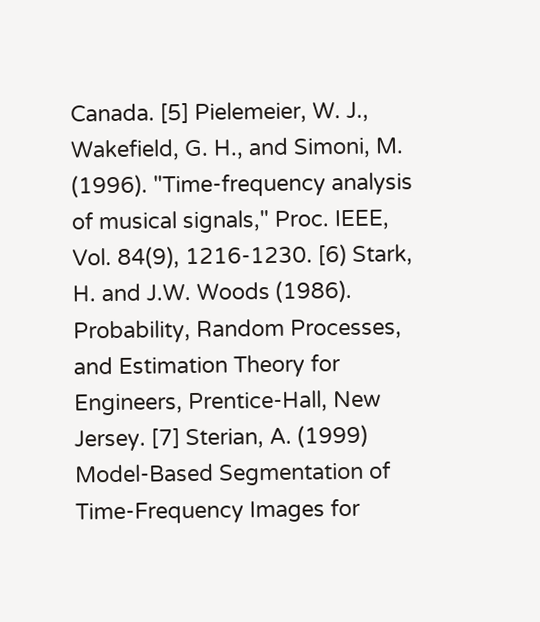Canada. [5] Pielemeier, W. J., Wakefield, G. H., and Simoni, M. (1996). "Time-frequency analysis of musical signals," Proc. IEEE, Vol. 84(9), 1216-1230. [6) Stark, H. and J.W. Woods (1986). Probability, Random Processes, and Estimation Theory for Engineers, Prentice-Hall, New Jersey. [7] Sterian, A. (1999) Model-Based Segmentation of Time-Frequency Images for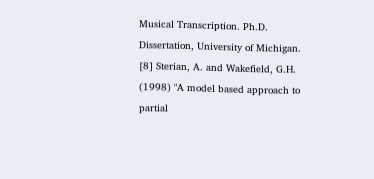Musical Transcription. Ph.D. Dissertation, University of Michigan. [8] Sterian, A. and Wakefield, G.H. (1998) "A model based approach to partial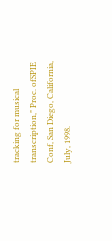tracking for musical transcription," Proc. ofSPIE Conf, San Diego, California, July, 1998.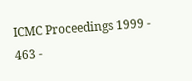ICMC Proceedings 1999 - 463 -